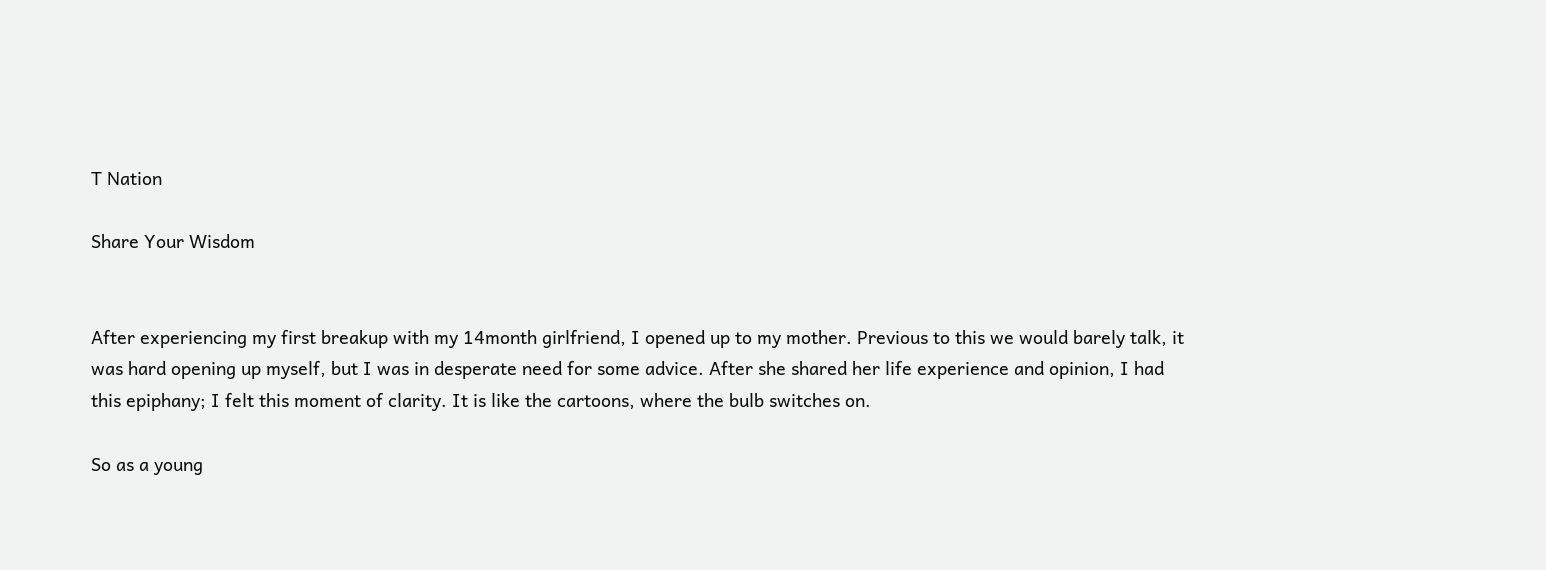T Nation

Share Your Wisdom


After experiencing my first breakup with my 14month girlfriend, I opened up to my mother. Previous to this we would barely talk, it was hard opening up myself, but I was in desperate need for some advice. After she shared her life experience and opinion, I had this epiphany; I felt this moment of clarity. It is like the cartoons, where the bulb switches on.

So as a young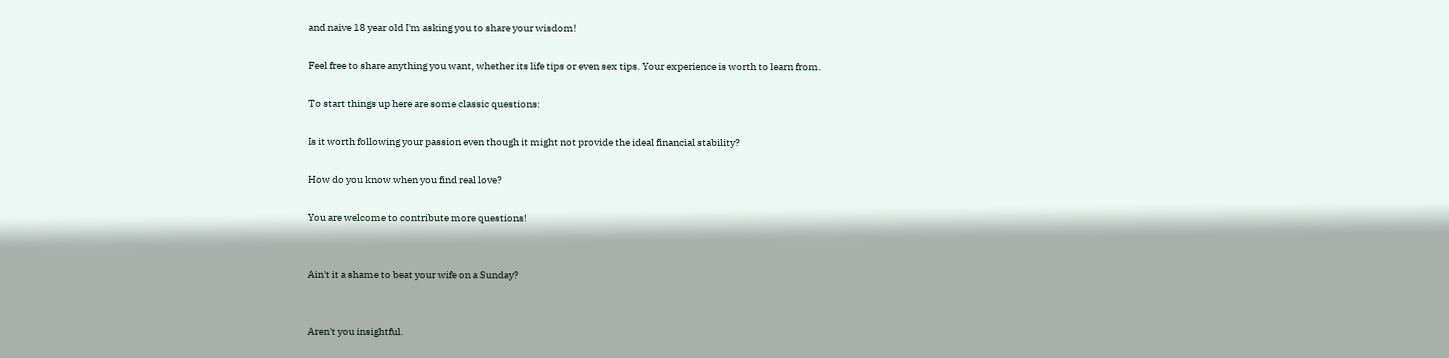and naive 18 year old I'm asking you to share your wisdom!

Feel free to share anything you want, whether its life tips or even sex tips. Your experience is worth to learn from.

To start things up here are some classic questions:

Is it worth following your passion even though it might not provide the ideal financial stability?

How do you know when you find real love?

You are welcome to contribute more questions!


Ain't it a shame to beat your wife on a Sunday?


Aren't you insightful.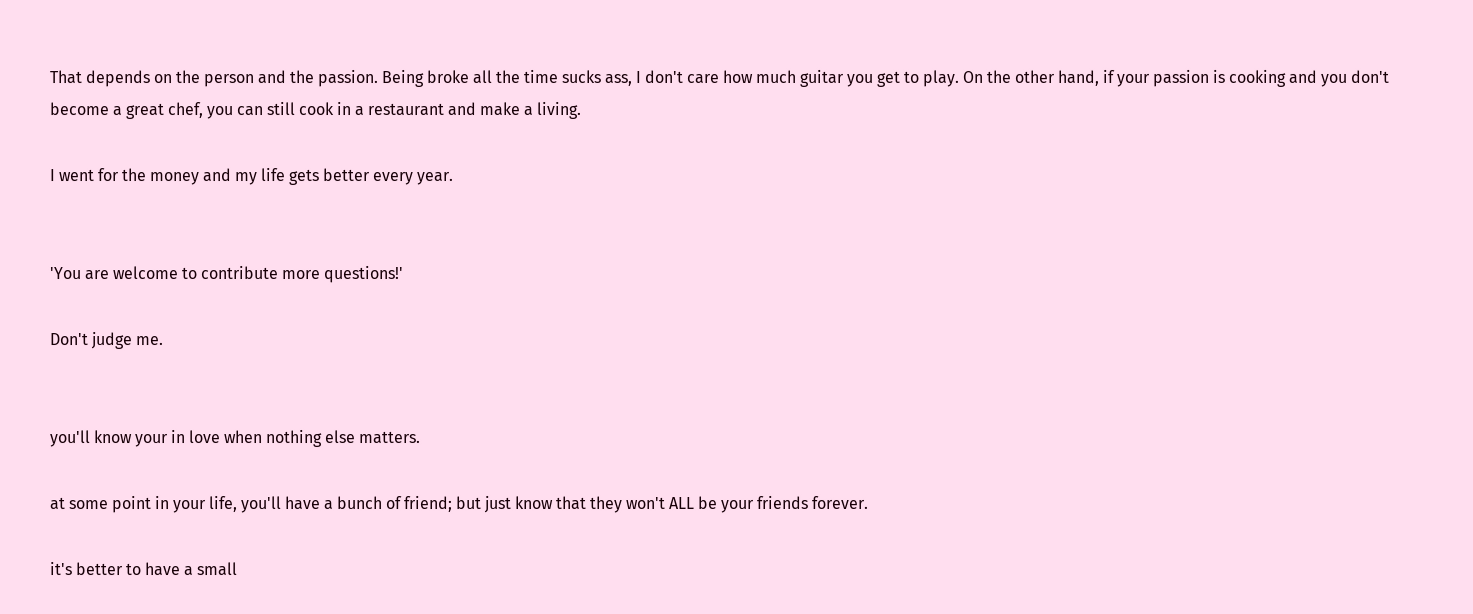That depends on the person and the passion. Being broke all the time sucks ass, I don't care how much guitar you get to play. On the other hand, if your passion is cooking and you don't become a great chef, you can still cook in a restaurant and make a living.

I went for the money and my life gets better every year.


'You are welcome to contribute more questions!'

Don't judge me.


you'll know your in love when nothing else matters.

at some point in your life, you'll have a bunch of friend; but just know that they won't ALL be your friends forever.

it's better to have a small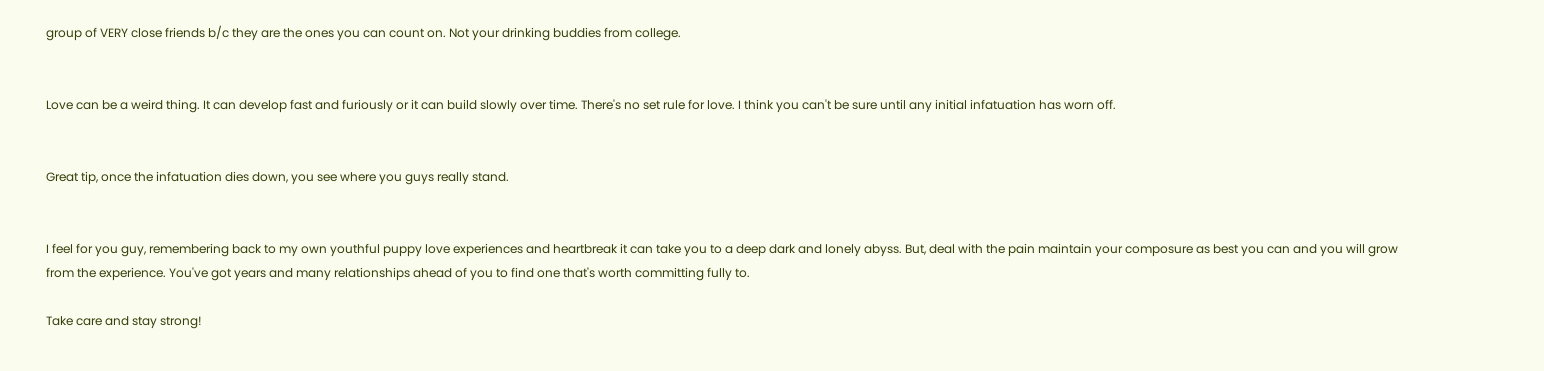group of VERY close friends b/c they are the ones you can count on. Not your drinking buddies from college.


Love can be a weird thing. It can develop fast and furiously or it can build slowly over time. There's no set rule for love. I think you can't be sure until any initial infatuation has worn off.


Great tip, once the infatuation dies down, you see where you guys really stand.


I feel for you guy, remembering back to my own youthful puppy love experiences and heartbreak it can take you to a deep dark and lonely abyss. But, deal with the pain maintain your composure as best you can and you will grow from the experience. You've got years and many relationships ahead of you to find one that's worth committing fully to.

Take care and stay strong!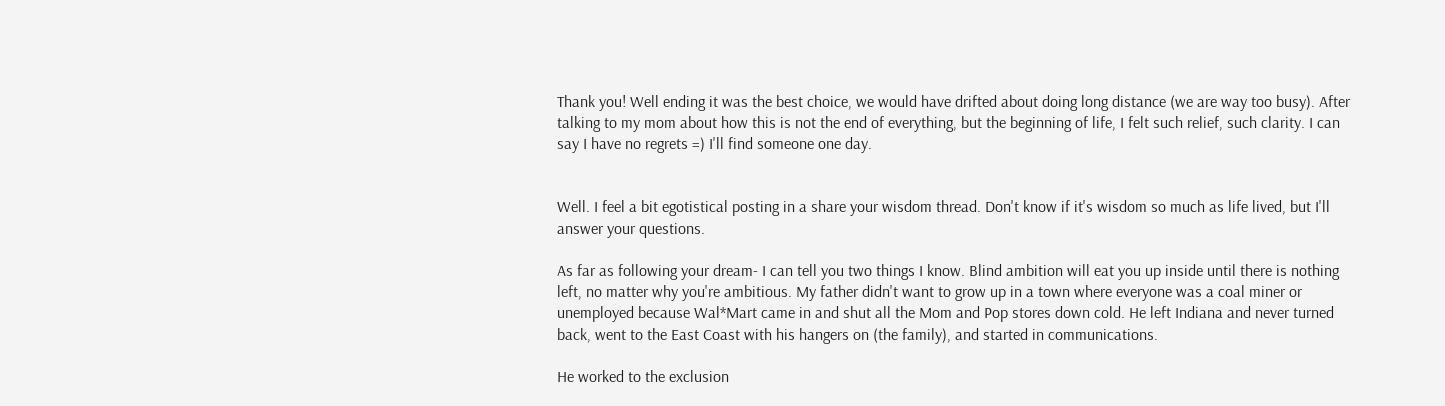Thank you! Well ending it was the best choice, we would have drifted about doing long distance (we are way too busy). After talking to my mom about how this is not the end of everything, but the beginning of life, I felt such relief, such clarity. I can say I have no regrets =) I'll find someone one day.


Well. I feel a bit egotistical posting in a share your wisdom thread. Don't know if it's wisdom so much as life lived, but I'll answer your questions.

As far as following your dream- I can tell you two things I know. Blind ambition will eat you up inside until there is nothing left, no matter why you're ambitious. My father didn't want to grow up in a town where everyone was a coal miner or unemployed because Wal*Mart came in and shut all the Mom and Pop stores down cold. He left Indiana and never turned back, went to the East Coast with his hangers on (the family), and started in communications.

He worked to the exclusion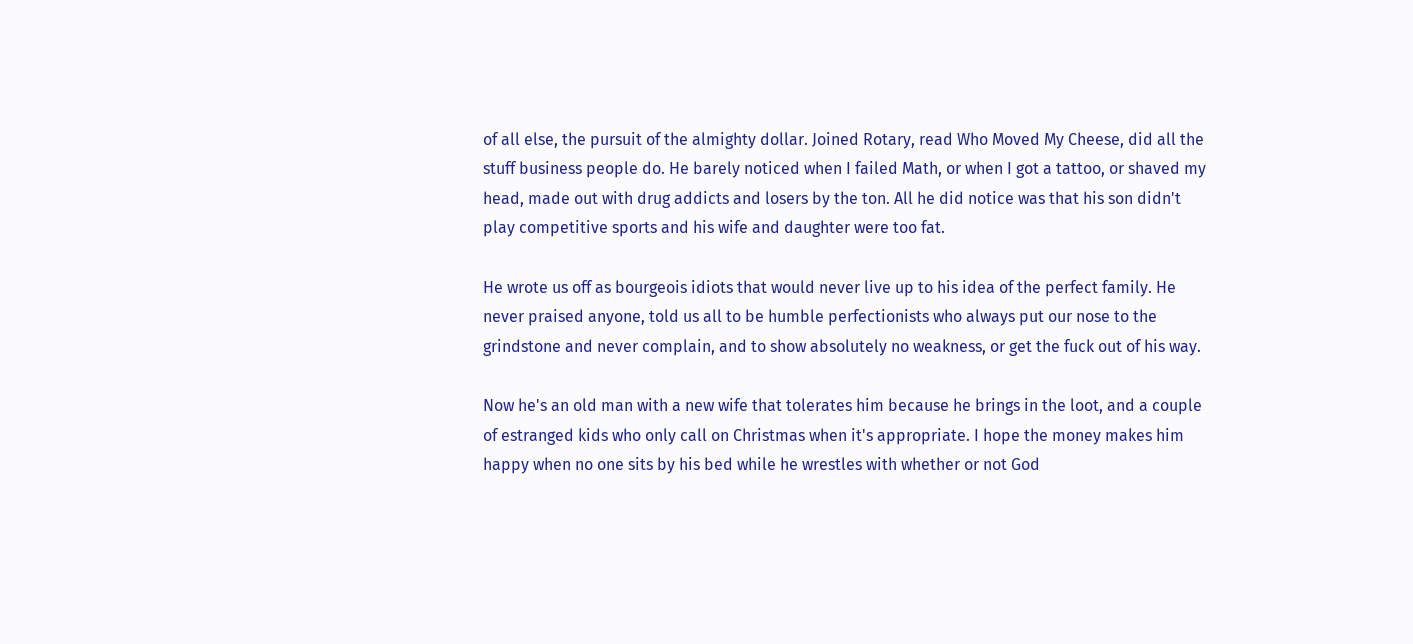of all else, the pursuit of the almighty dollar. Joined Rotary, read Who Moved My Cheese, did all the stuff business people do. He barely noticed when I failed Math, or when I got a tattoo, or shaved my head, made out with drug addicts and losers by the ton. All he did notice was that his son didn't play competitive sports and his wife and daughter were too fat.

He wrote us off as bourgeois idiots that would never live up to his idea of the perfect family. He never praised anyone, told us all to be humble perfectionists who always put our nose to the grindstone and never complain, and to show absolutely no weakness, or get the fuck out of his way.

Now he's an old man with a new wife that tolerates him because he brings in the loot, and a couple of estranged kids who only call on Christmas when it's appropriate. I hope the money makes him happy when no one sits by his bed while he wrestles with whether or not God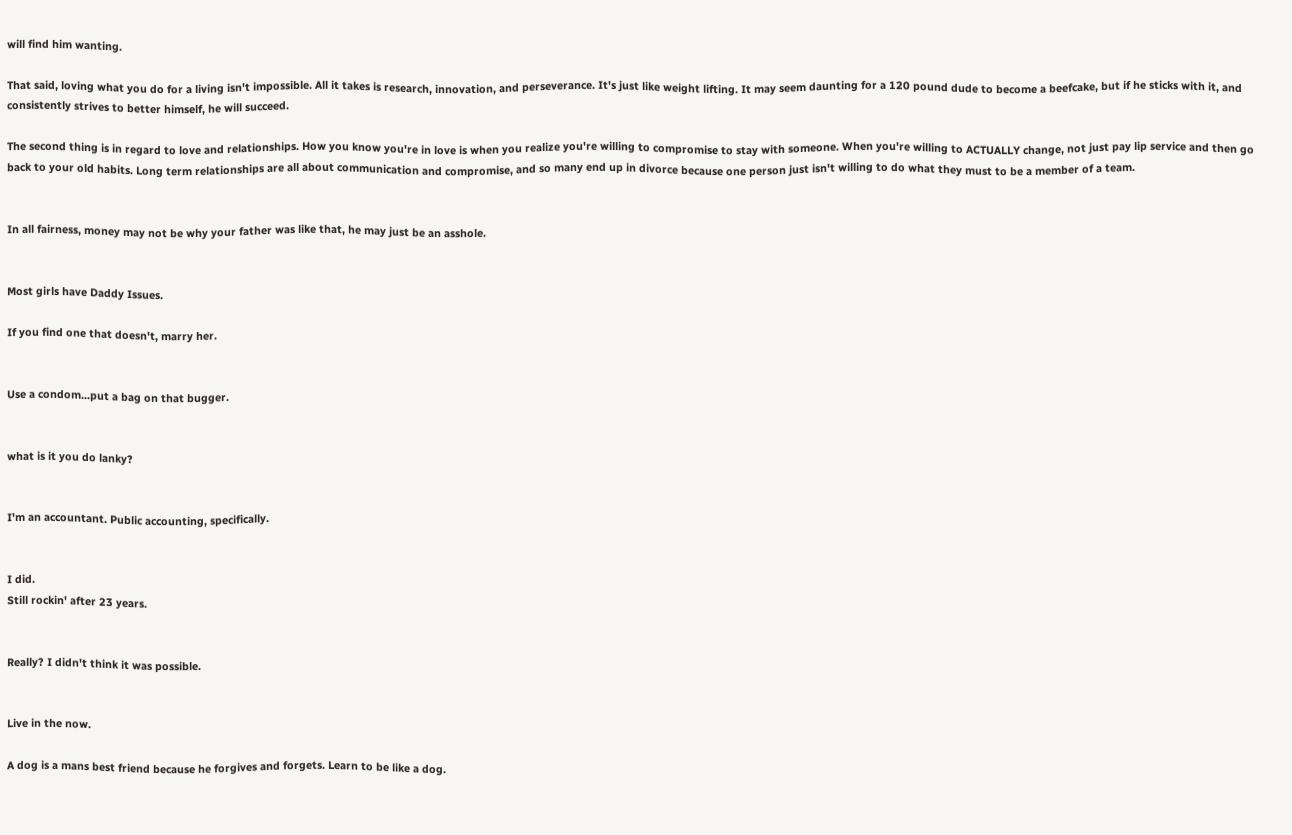will find him wanting.

That said, loving what you do for a living isn't impossible. All it takes is research, innovation, and perseverance. It's just like weight lifting. It may seem daunting for a 120 pound dude to become a beefcake, but if he sticks with it, and consistently strives to better himself, he will succeed.

The second thing is in regard to love and relationships. How you know you're in love is when you realize you're willing to compromise to stay with someone. When you're willing to ACTUALLY change, not just pay lip service and then go back to your old habits. Long term relationships are all about communication and compromise, and so many end up in divorce because one person just isn't willing to do what they must to be a member of a team.


In all fairness, money may not be why your father was like that, he may just be an asshole.


Most girls have Daddy Issues.

If you find one that doesn't, marry her.


Use a condom...put a bag on that bugger.


what is it you do lanky?


I'm an accountant. Public accounting, specifically.


I did.
Still rockin' after 23 years.


Really? I didn't think it was possible.


Live in the now.

A dog is a mans best friend because he forgives and forgets. Learn to be like a dog.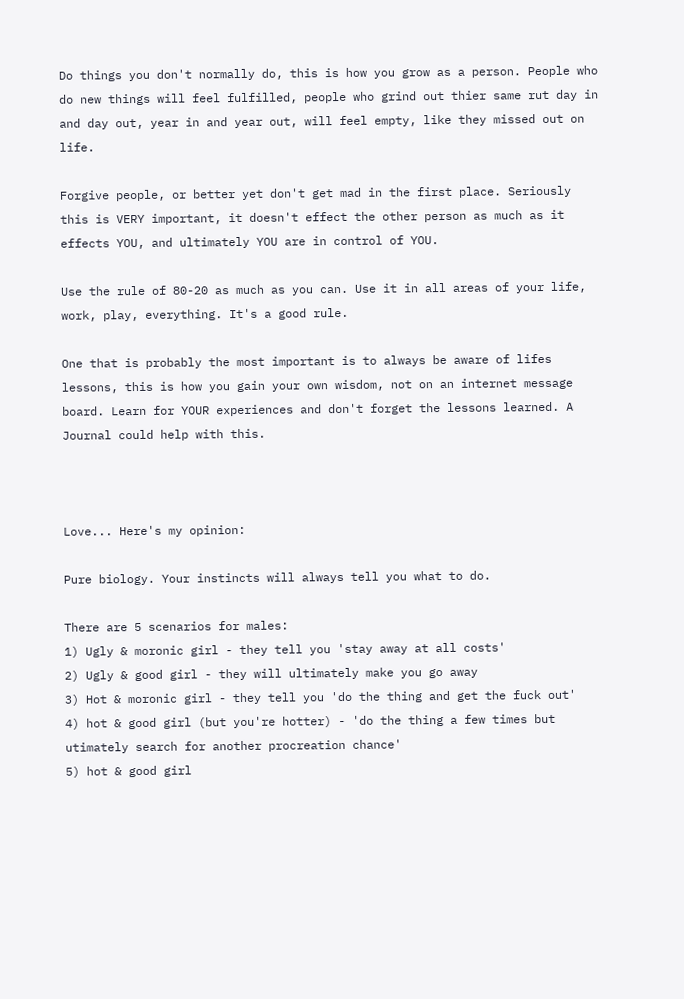Do things you don't normally do, this is how you grow as a person. People who do new things will feel fulfilled, people who grind out thier same rut day in and day out, year in and year out, will feel empty, like they missed out on life.

Forgive people, or better yet don't get mad in the first place. Seriously this is VERY important, it doesn't effect the other person as much as it effects YOU, and ultimately YOU are in control of YOU.

Use the rule of 80-20 as much as you can. Use it in all areas of your life, work, play, everything. It's a good rule.

One that is probably the most important is to always be aware of lifes lessons, this is how you gain your own wisdom, not on an internet message board. Learn for YOUR experiences and don't forget the lessons learned. A Journal could help with this.



Love... Here's my opinion:

Pure biology. Your instincts will always tell you what to do.

There are 5 scenarios for males:
1) Ugly & moronic girl - they tell you 'stay away at all costs'
2) Ugly & good girl - they will ultimately make you go away
3) Hot & moronic girl - they tell you 'do the thing and get the fuck out'
4) hot & good girl (but you're hotter) - 'do the thing a few times but utimately search for another procreation chance'
5) hot & good girl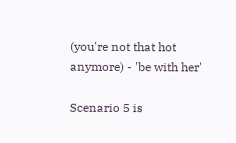(you're not that hot anymore) - 'be with her'

Scenario 5 is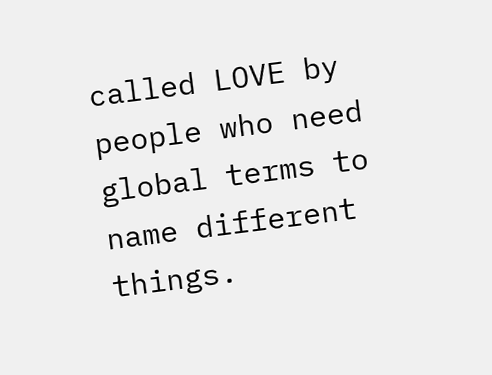called LOVE by people who need global terms to name different things.